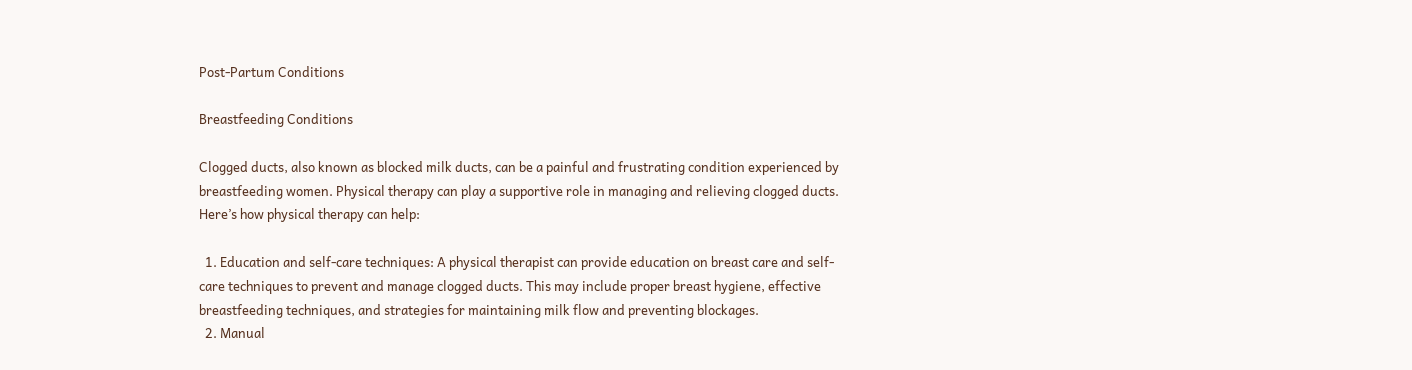Post-Partum Conditions

Breastfeeding Conditions

Clogged ducts, also known as blocked milk ducts, can be a painful and frustrating condition experienced by breastfeeding women. Physical therapy can play a supportive role in managing and relieving clogged ducts. Here’s how physical therapy can help:

  1. Education and self-care techniques: A physical therapist can provide education on breast care and self-care techniques to prevent and manage clogged ducts. This may include proper breast hygiene, effective breastfeeding techniques, and strategies for maintaining milk flow and preventing blockages.
  2. Manual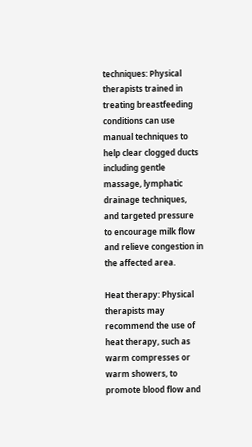techniques: Physical therapists trained in treating breastfeeding conditions can use manual techniques to help clear clogged ducts including gentle massage, lymphatic drainage techniques, and targeted pressure to encourage milk flow and relieve congestion in the affected area.

Heat therapy: Physical therapists may recommend the use of heat therapy, such as warm compresses or warm showers, to promote blood flow and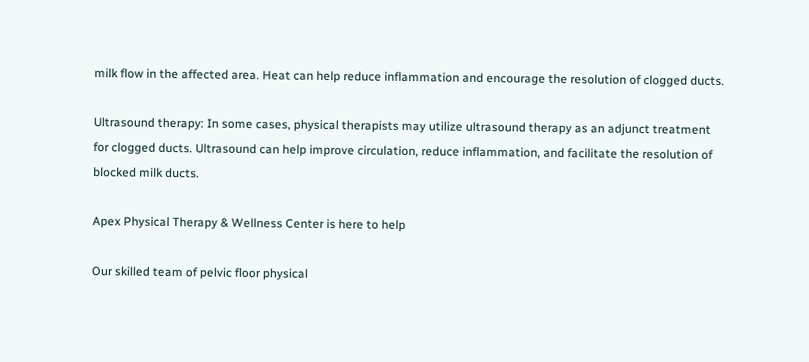milk flow in the affected area. Heat can help reduce inflammation and encourage the resolution of clogged ducts.

Ultrasound therapy: In some cases, physical therapists may utilize ultrasound therapy as an adjunct treatment for clogged ducts. Ultrasound can help improve circulation, reduce inflammation, and facilitate the resolution of blocked milk ducts.

Apex Physical Therapy & Wellness Center is here to help

Our skilled team of pelvic floor physical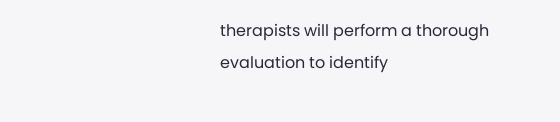therapists will perform a thorough evaluation to identify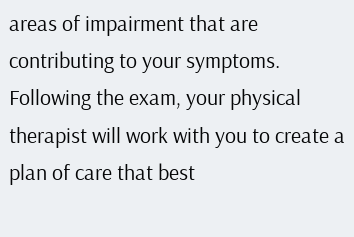areas of impairment that are contributing to your symptoms. Following the exam, your physical therapist will work with you to create a plan of care that best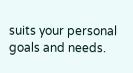suits your personal goals and needs.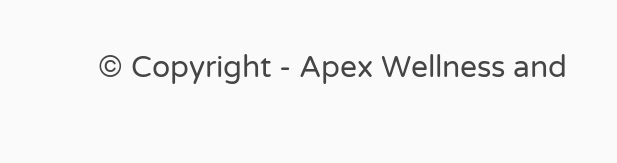© Copyright - Apex Wellness and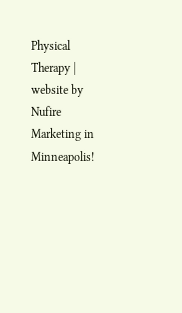Physical Therapy | website by Nufire Marketing in Minneapolis!